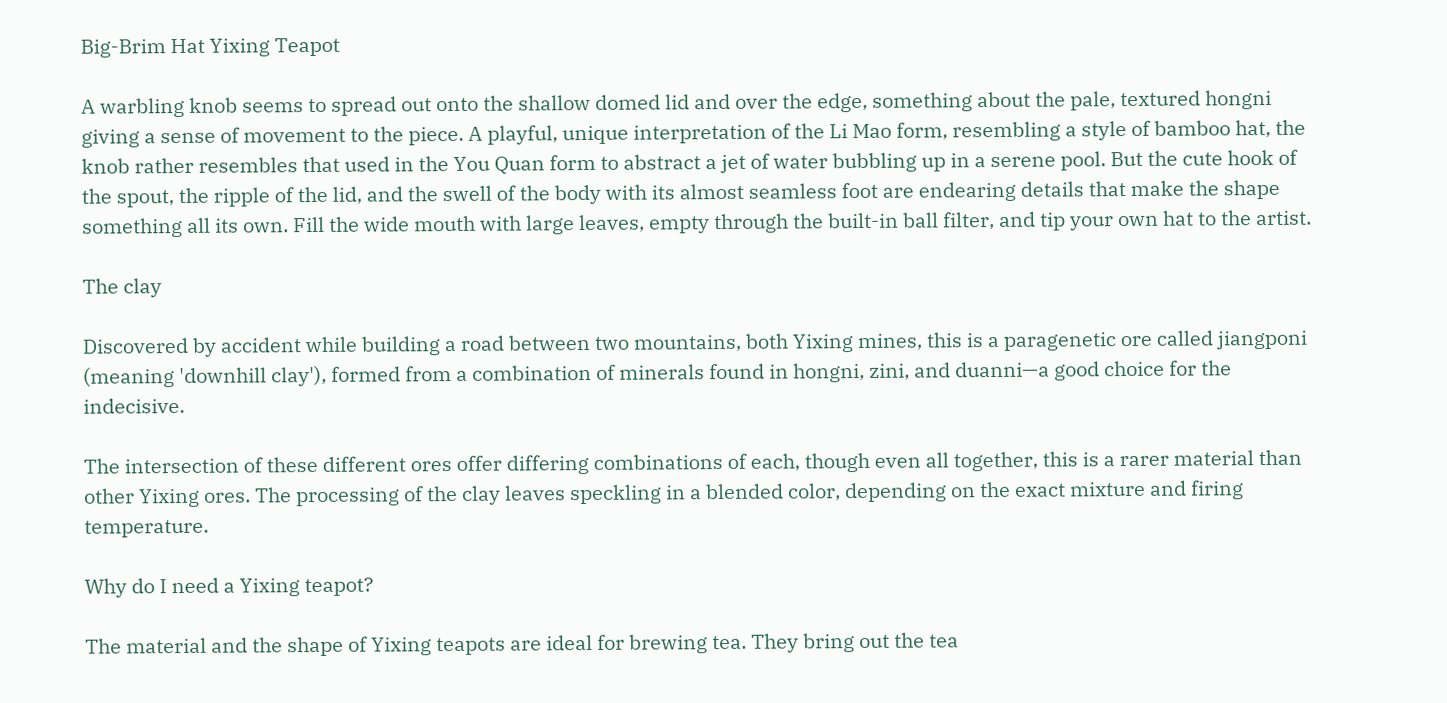Big-Brim Hat Yixing Teapot

A warbling knob seems to spread out onto the shallow domed lid and over the edge, something about the pale, textured hongni giving a sense of movement to the piece. A playful, unique interpretation of the Li Mao form, resembling a style of bamboo hat, the knob rather resembles that used in the You Quan form to abstract a jet of water bubbling up in a serene pool. But the cute hook of the spout, the ripple of the lid, and the swell of the body with its almost seamless foot are endearing details that make the shape something all its own. Fill the wide mouth with large leaves, empty through the built-in ball filter, and tip your own hat to the artist.

The clay

Discovered by accident while building a road between two mountains, both Yixing mines, this is a paragenetic ore called jiangponi (meaning 'downhill clay'), formed from a combination of minerals found in hongni, zini, and duanni—a good choice for the indecisive.

The intersection of these different ores offer differing combinations of each, though even all together, this is a rarer material than other Yixing ores. The processing of the clay leaves speckling in a blended color, depending on the exact mixture and firing temperature.

Why do I need a Yixing teapot?

The material and the shape of Yixing teapots are ideal for brewing tea. They bring out the tea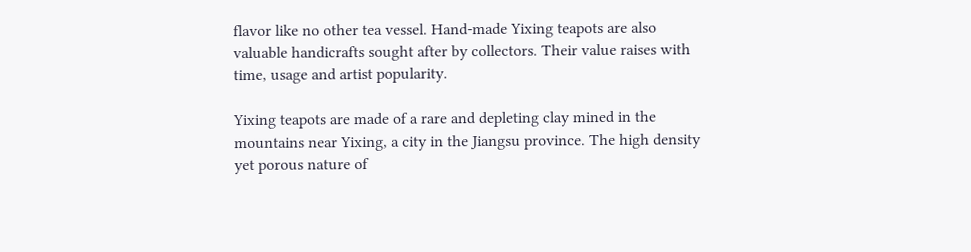flavor like no other tea vessel. Hand-made Yixing teapots are also valuable handicrafts sought after by collectors. Their value raises with time, usage and artist popularity.

Yixing teapots are made of a rare and depleting clay mined in the mountains near Yixing, a city in the Jiangsu province. The high density yet porous nature of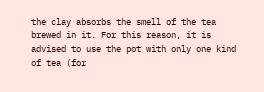the clay absorbs the smell of the tea brewed in it. For this reason, it is advised to use the pot with only one kind of tea (for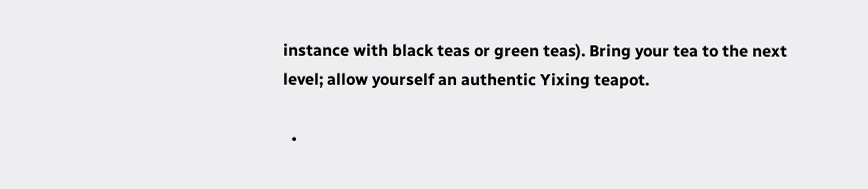instance with black teas or green teas). Bring your tea to the next level; allow yourself an authentic Yixing teapot.

  •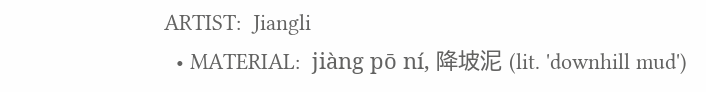ARTIST:  Jiangli
  • MATERIAL:  jiàng pō ní, 降坡泥 (lit. 'downhill mud')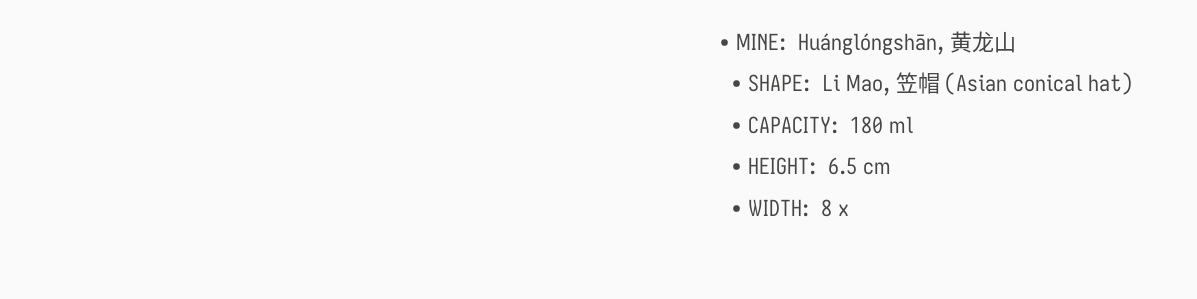• MINE:  Huánglóngshān, 黄龙山
  • SHAPE:  Li Mao, 笠帽 (Asian conical hat)
  • CAPACITY:  180 ml
  • HEIGHT:  6.5 cm
  • WIDTH:  8 x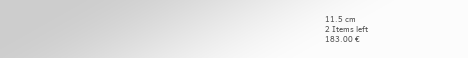11.5 cm
2 Items left
183.00 €